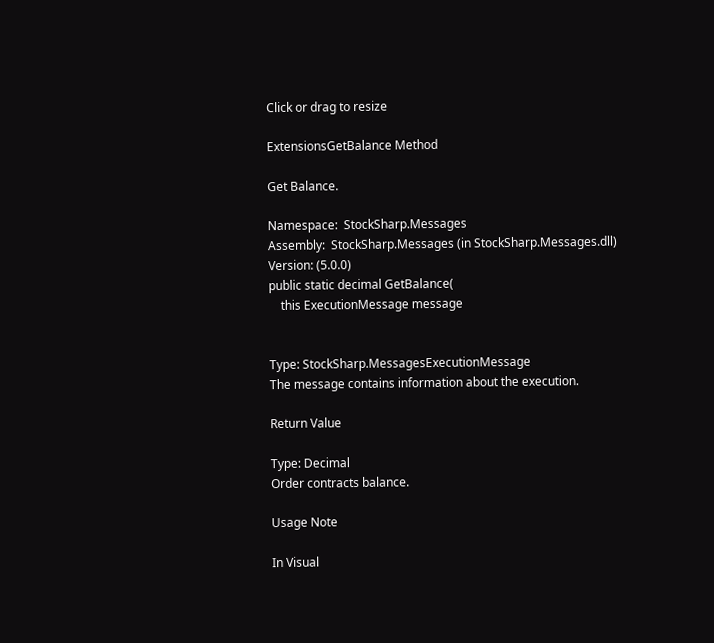Click or drag to resize

ExtensionsGetBalance Method

Get Balance.

Namespace:  StockSharp.Messages
Assembly:  StockSharp.Messages (in StockSharp.Messages.dll) Version: (5.0.0)
public static decimal GetBalance(
    this ExecutionMessage message


Type: StockSharp.MessagesExecutionMessage
The message contains information about the execution.

Return Value

Type: Decimal
Order contracts balance.

Usage Note

In Visual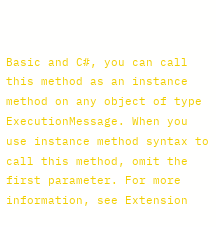Basic and C#, you can call this method as an instance method on any object of type ExecutionMessage. When you use instance method syntax to call this method, omit the first parameter. For more information, see Extension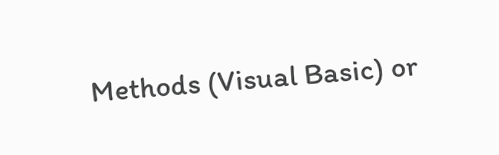Methods (Visual Basic) or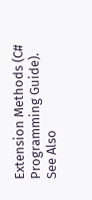Extension Methods (C# Programming Guide).
See Also